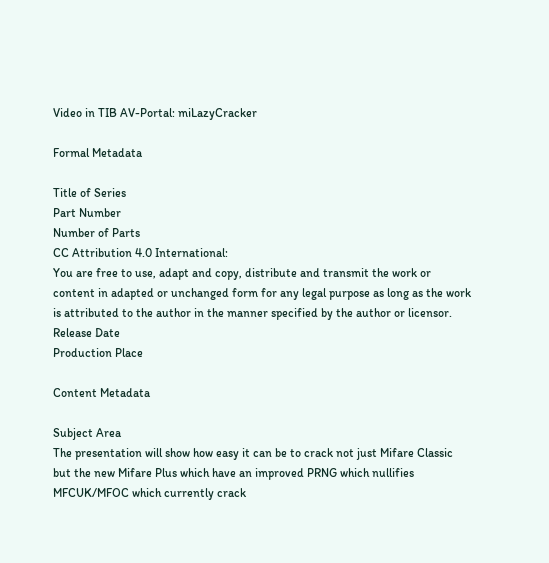Video in TIB AV-Portal: miLazyCracker

Formal Metadata

Title of Series
Part Number
Number of Parts
CC Attribution 4.0 International:
You are free to use, adapt and copy, distribute and transmit the work or content in adapted or unchanged form for any legal purpose as long as the work is attributed to the author in the manner specified by the author or licensor.
Release Date
Production Place

Content Metadata

Subject Area
The presentation will show how easy it can be to crack not just Mifare Classic but the new Mifare Plus which have an improved PRNG which nullifies MFCUK/MFOC which currently crack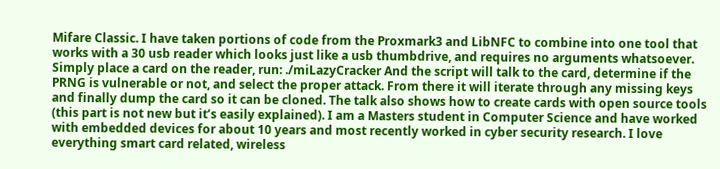Mifare Classic. I have taken portions of code from the Proxmark3 and LibNFC to combine into one tool that works with a 30 usb reader which looks just like a usb thumbdrive, and requires no arguments whatsoever. Simply place a card on the reader, run: ./miLazyCracker And the script will talk to the card, determine if the PRNG is vulnerable or not, and select the proper attack. From there it will iterate through any missing keys and finally dump the card so it can be cloned. The talk also shows how to create cards with open source tools (this part is not new but it’s easily explained). I am a Masters student in Computer Science and have worked with embedded devices for about 10 years and most recently worked in cyber security research. I love everything smart card related, wireless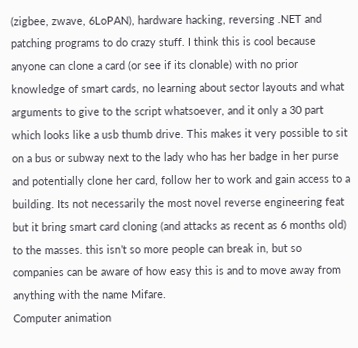(zigbee, zwave, 6LoPAN), hardware hacking, reversing .NET and patching programs to do crazy stuff. I think this is cool because anyone can clone a card (or see if its clonable) with no prior knowledge of smart cards, no learning about sector layouts and what arguments to give to the script whatsoever, and it only a 30 part which looks like a usb thumb drive. This makes it very possible to sit on a bus or subway next to the lady who has her badge in her purse and potentially clone her card, follow her to work and gain access to a building. Its not necessarily the most novel reverse engineering feat but it bring smart card cloning (and attacks as recent as 6 months old) to the masses. this isn’t so more people can break in, but so companies can be aware of how easy this is and to move away from anything with the name Mifare.
Computer animation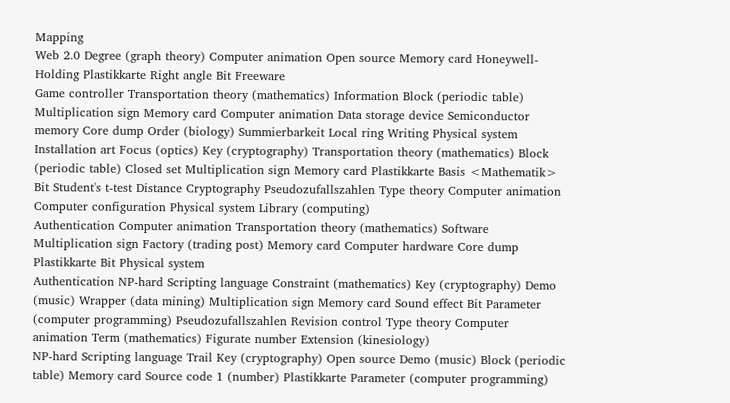Mapping
Web 2.0 Degree (graph theory) Computer animation Open source Memory card Honeywell-Holding Plastikkarte Right angle Bit Freeware
Game controller Transportation theory (mathematics) Information Block (periodic table) Multiplication sign Memory card Computer animation Data storage device Semiconductor memory Core dump Order (biology) Summierbarkeit Local ring Writing Physical system
Installation art Focus (optics) Key (cryptography) Transportation theory (mathematics) Block (periodic table) Closed set Multiplication sign Memory card Plastikkarte Basis <Mathematik> Bit Student's t-test Distance Cryptography Pseudozufallszahlen Type theory Computer animation Computer configuration Physical system Library (computing)
Authentication Computer animation Transportation theory (mathematics) Software Multiplication sign Factory (trading post) Memory card Computer hardware Core dump Plastikkarte Bit Physical system
Authentication NP-hard Scripting language Constraint (mathematics) Key (cryptography) Demo (music) Wrapper (data mining) Multiplication sign Memory card Sound effect Bit Parameter (computer programming) Pseudozufallszahlen Revision control Type theory Computer animation Term (mathematics) Figurate number Extension (kinesiology)
NP-hard Scripting language Trail Key (cryptography) Open source Demo (music) Block (periodic table) Memory card Source code 1 (number) Plastikkarte Parameter (computer programming)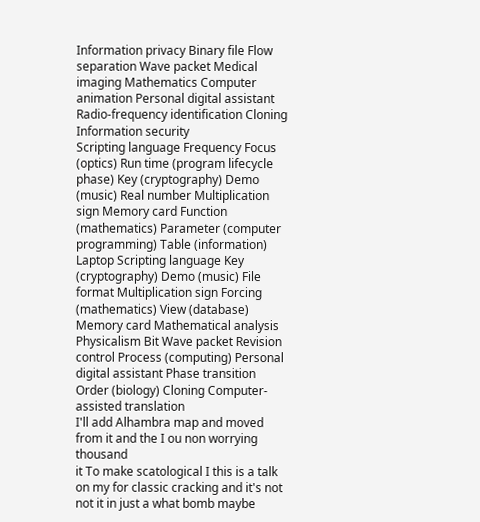Information privacy Binary file Flow separation Wave packet Medical imaging Mathematics Computer animation Personal digital assistant Radio-frequency identification Cloning Information security
Scripting language Frequency Focus (optics) Run time (program lifecycle phase) Key (cryptography) Demo (music) Real number Multiplication sign Memory card Function (mathematics) Parameter (computer programming) Table (information)
Laptop Scripting language Key (cryptography) Demo (music) File format Multiplication sign Forcing (mathematics) View (database) Memory card Mathematical analysis Physicalism Bit Wave packet Revision control Process (computing) Personal digital assistant Phase transition Order (biology) Cloning Computer-assisted translation
I'll add Alhambra map and moved from it and the I ou non worrying thousand
it To make scatological I this is a talk on my for classic cracking and it's not not it in just a what bomb maybe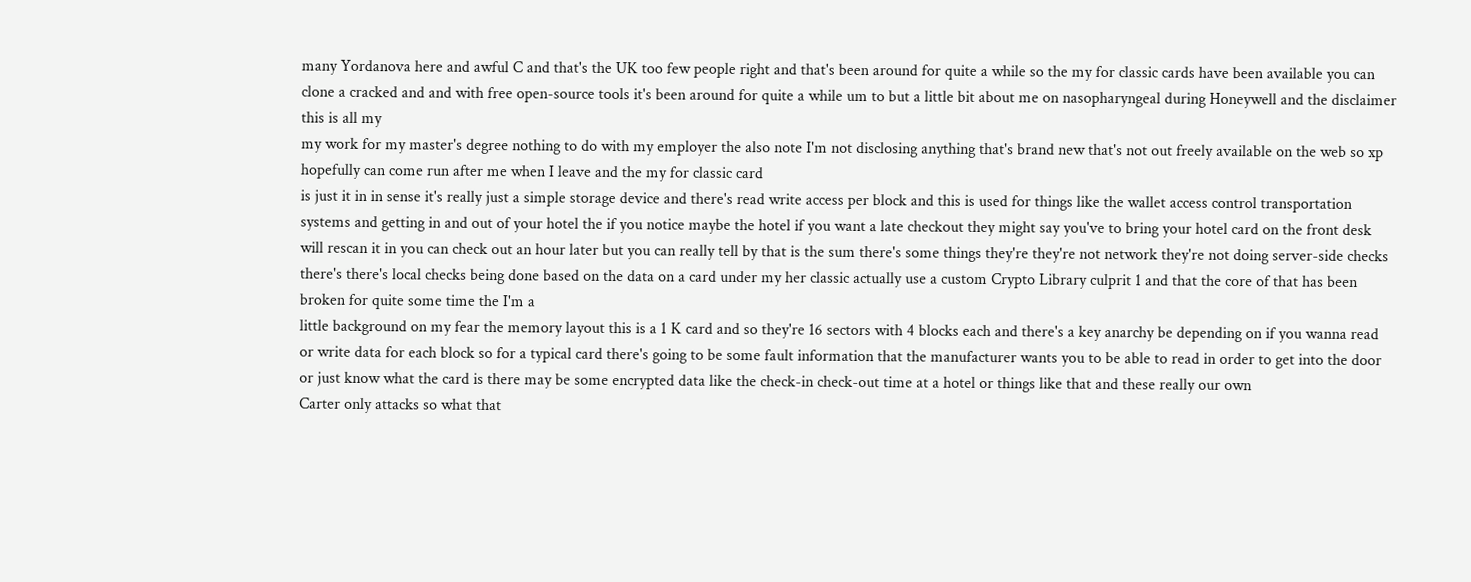many Yordanova here and awful C and that's the UK too few people right and that's been around for quite a while so the my for classic cards have been available you can clone a cracked and and with free open-source tools it's been around for quite a while um to but a little bit about me on nasopharyngeal during Honeywell and the disclaimer this is all my
my work for my master's degree nothing to do with my employer the also note I'm not disclosing anything that's brand new that's not out freely available on the web so xp hopefully can come run after me when I leave and the my for classic card
is just it in in sense it's really just a simple storage device and there's read write access per block and this is used for things like the wallet access control transportation systems and getting in and out of your hotel the if you notice maybe the hotel if you want a late checkout they might say you've to bring your hotel card on the front desk will rescan it in you can check out an hour later but you can really tell by that is the sum there's some things they're they're not network they're not doing server-side checks there's there's local checks being done based on the data on a card under my her classic actually use a custom Crypto Library culprit 1 and that the core of that has been broken for quite some time the I'm a
little background on my fear the memory layout this is a 1 K card and so they're 16 sectors with 4 blocks each and there's a key anarchy be depending on if you wanna read or write data for each block so for a typical card there's going to be some fault information that the manufacturer wants you to be able to read in order to get into the door or just know what the card is there may be some encrypted data like the check-in check-out time at a hotel or things like that and these really our own
Carter only attacks so what that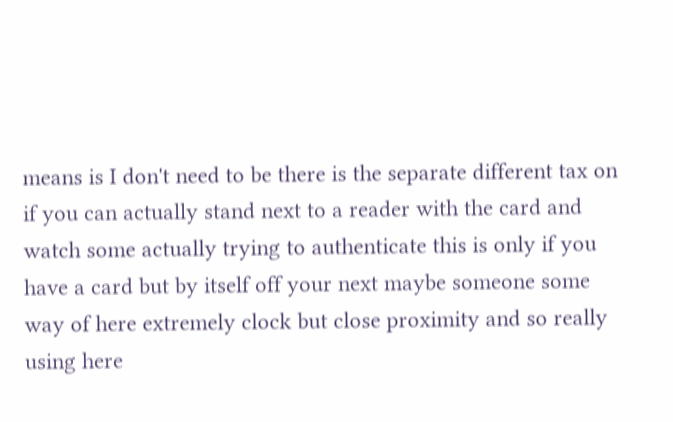means is I don't need to be there is the separate different tax on if you can actually stand next to a reader with the card and watch some actually trying to authenticate this is only if you have a card but by itself off your next maybe someone some way of here extremely clock but close proximity and so really using here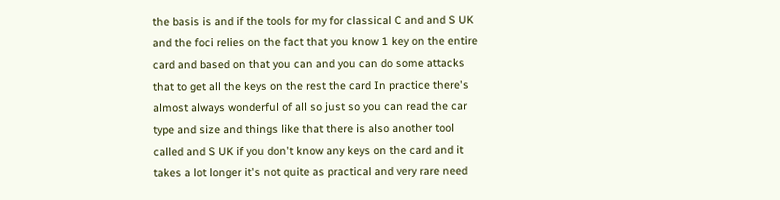the basis is and if the tools for my for classical C and and S UK and the foci relies on the fact that you know 1 key on the entire card and based on that you can and you can do some attacks that to get all the keys on the rest the card In practice there's almost always wonderful of all so just so you can read the car type and size and things like that there is also another tool called and S UK if you don't know any keys on the card and it takes a lot longer it's not quite as practical and very rare need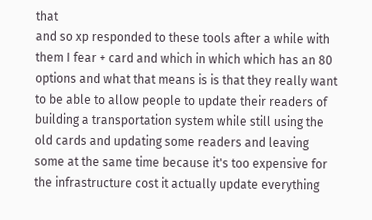that
and so xp responded to these tools after a while with them I fear + card and which in which which has an 80 options and what that means is is that they really want to be able to allow people to update their readers of building a transportation system while still using the old cards and updating some readers and leaving some at the same time because it's too expensive for the infrastructure cost it actually update everything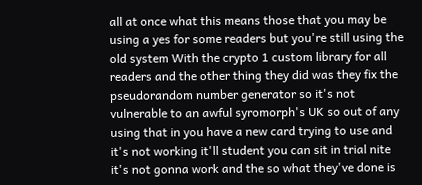all at once what this means those that you may be using a yes for some readers but you're still using the old system With the crypto 1 custom library for all readers and the other thing they did was they fix the pseudorandom number generator so it's not vulnerable to an awful syromorph's UK so out of any using that in you have a new card trying to use and it's not working it'll student you can sit in trial nite it's not gonna work and the so what they've done is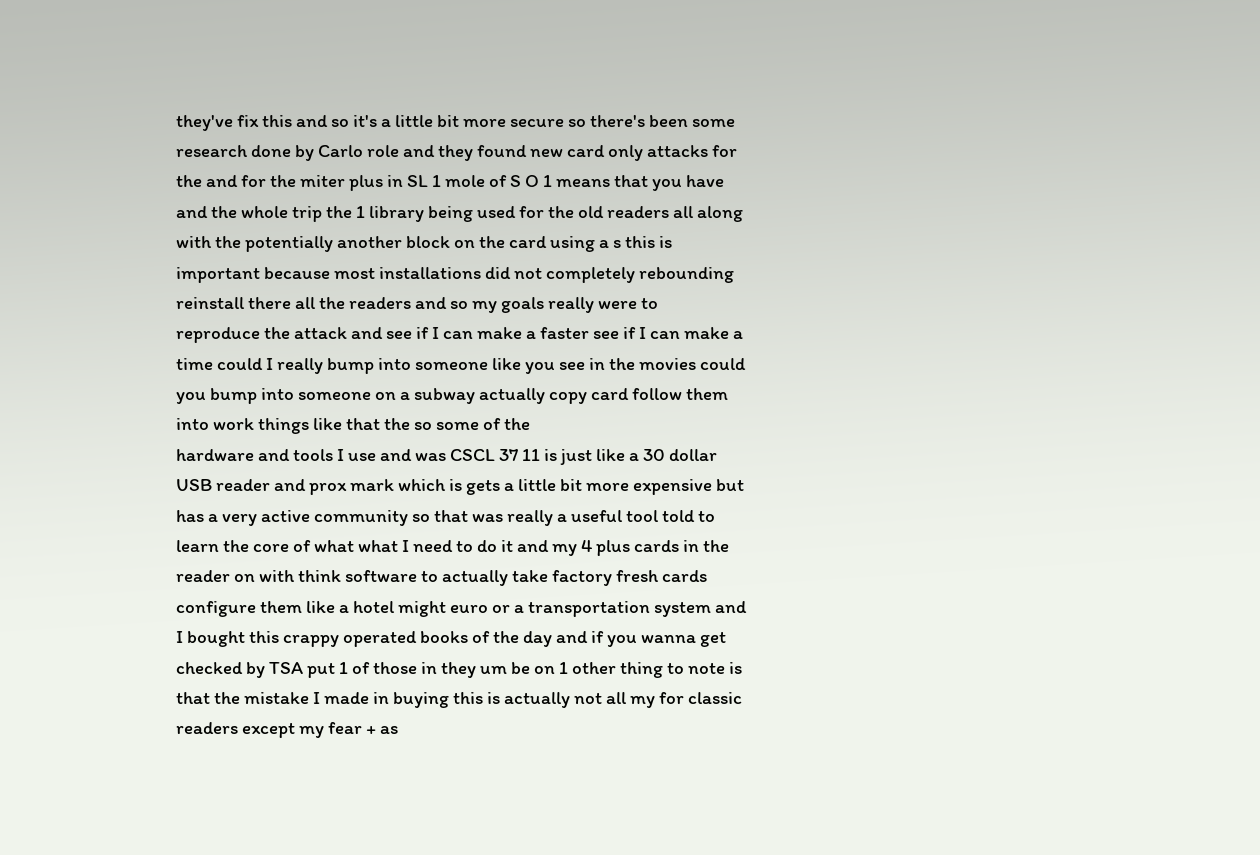they've fix this and so it's a little bit more secure so there's been some research done by Carlo role and they found new card only attacks for the and for the miter plus in SL 1 mole of S O 1 means that you have and the whole trip the 1 library being used for the old readers all along with the potentially another block on the card using a s this is important because most installations did not completely rebounding reinstall there all the readers and so my goals really were to
reproduce the attack and see if I can make a faster see if I can make a time could I really bump into someone like you see in the movies could you bump into someone on a subway actually copy card follow them into work things like that the so some of the
hardware and tools I use and was CSCL 37 11 is just like a 30 dollar USB reader and prox mark which is gets a little bit more expensive but has a very active community so that was really a useful tool told to learn the core of what what I need to do it and my 4 plus cards in the reader on with think software to actually take factory fresh cards configure them like a hotel might euro or a transportation system and I bought this crappy operated books of the day and if you wanna get checked by TSA put 1 of those in they um be on 1 other thing to note is that the mistake I made in buying this is actually not all my for classic readers except my fear + as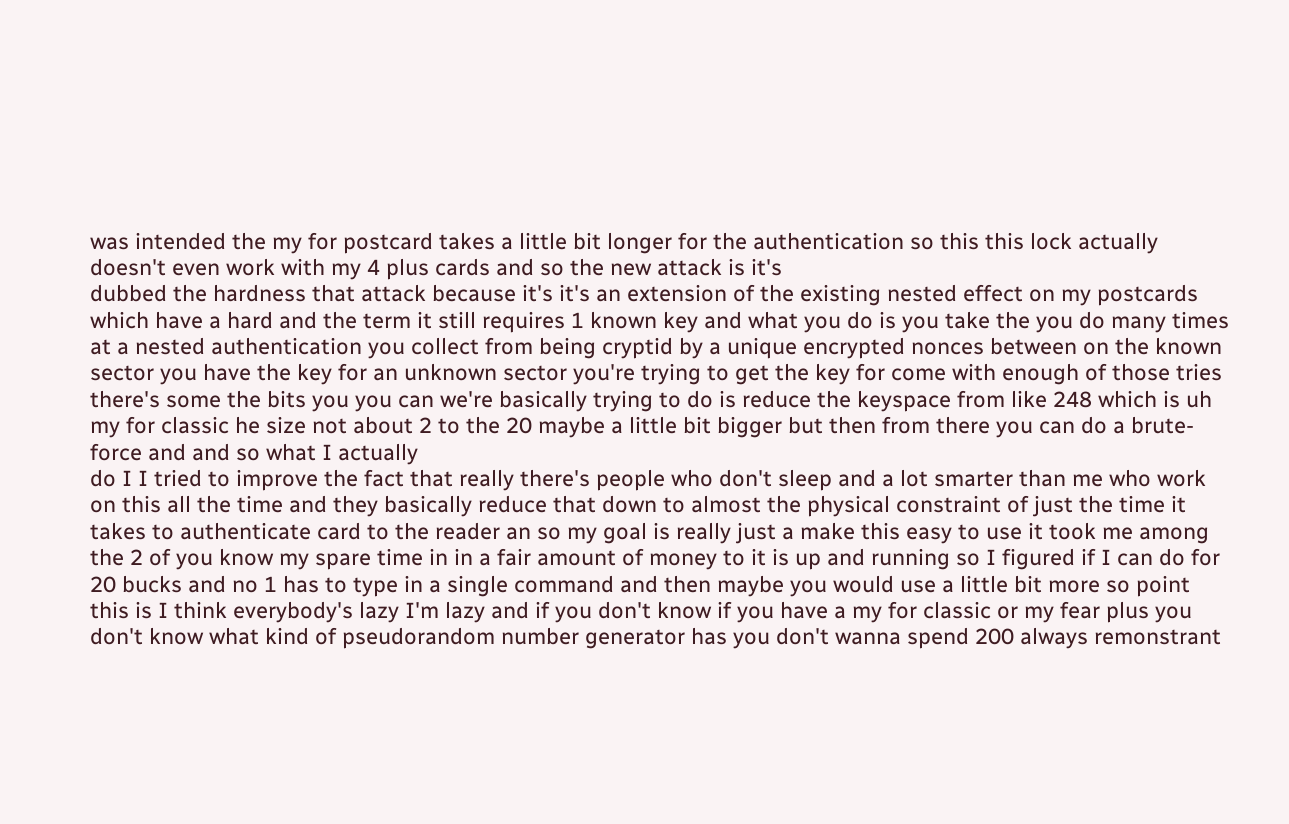was intended the my for postcard takes a little bit longer for the authentication so this this lock actually doesn't even work with my 4 plus cards and so the new attack is it's
dubbed the hardness that attack because it's it's an extension of the existing nested effect on my postcards which have a hard and the term it still requires 1 known key and what you do is you take the you do many times at a nested authentication you collect from being cryptid by a unique encrypted nonces between on the known sector you have the key for an unknown sector you're trying to get the key for come with enough of those tries there's some the bits you you can we're basically trying to do is reduce the keyspace from like 248 which is uh my for classic he size not about 2 to the 20 maybe a little bit bigger but then from there you can do a brute-force and and so what I actually
do I I tried to improve the fact that really there's people who don't sleep and a lot smarter than me who work on this all the time and they basically reduce that down to almost the physical constraint of just the time it takes to authenticate card to the reader an so my goal is really just a make this easy to use it took me among the 2 of you know my spare time in in a fair amount of money to it is up and running so I figured if I can do for 20 bucks and no 1 has to type in a single command and then maybe you would use a little bit more so point this is I think everybody's lazy I'm lazy and if you don't know if you have a my for classic or my fear plus you don't know what kind of pseudorandom number generator has you don't wanna spend 200 always remonstrant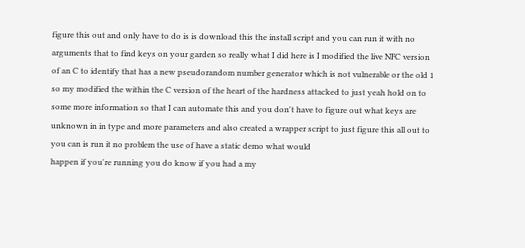figure this out and only have to do is is download this the install script and you can run it with no arguments that to find keys on your garden so really what I did here is I modified the live NFC version of an C to identify that has a new pseudorandom number generator which is not vulnerable or the old 1 so my modified the within the C version of the heart of the hardness attacked to just yeah hold on to some more information so that I can automate this and you don't have to figure out what keys are unknown in in type and more parameters and also created a wrapper script to just figure this all out to you can is run it no problem the use of have a static demo what would
happen if you're running you do know if you had a my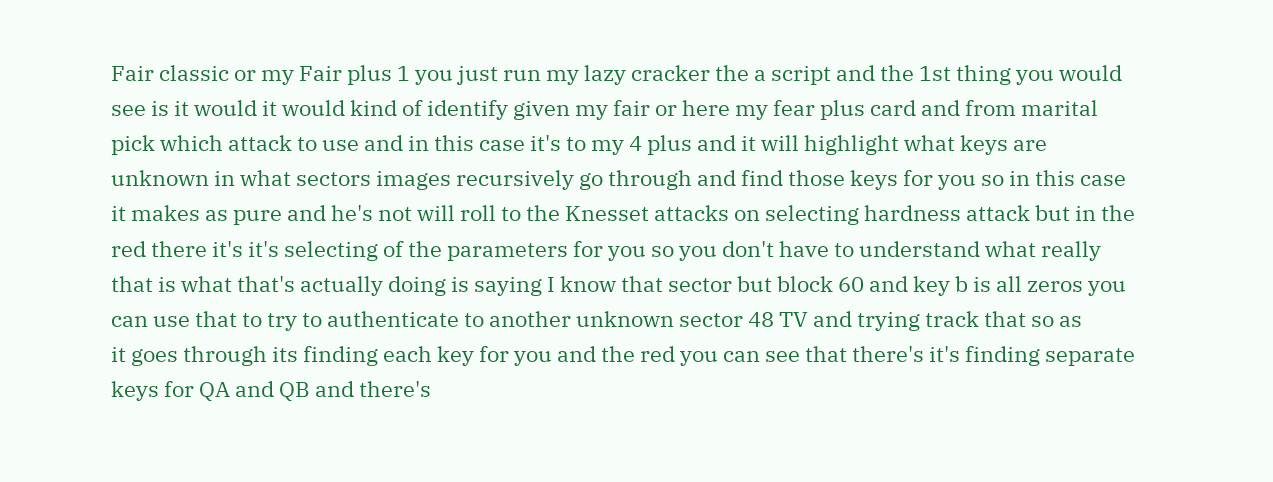Fair classic or my Fair plus 1 you just run my lazy cracker the a script and the 1st thing you would see is it would it would kind of identify given my fair or here my fear plus card and from marital pick which attack to use and in this case it's to my 4 plus and it will highlight what keys are unknown in what sectors images recursively go through and find those keys for you so in this case it makes as pure and he's not will roll to the Knesset attacks on selecting hardness attack but in the red there it's it's selecting of the parameters for you so you don't have to understand what really that is what that's actually doing is saying I know that sector but block 60 and key b is all zeros you can use that to try to authenticate to another unknown sector 48 TV and trying track that so as
it goes through its finding each key for you and the red you can see that there's it's finding separate keys for QA and QB and there's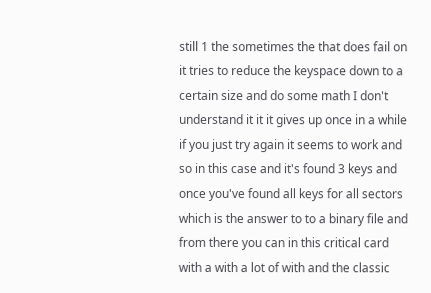still 1 the sometimes the that does fail on it tries to reduce the keyspace down to a certain size and do some math I don't understand it it it gives up once in a while if you just try again it seems to work and so in this case and it's found 3 keys and once you've found all keys for all sectors which is the answer to to a binary file and from there you can in this critical card with a with a lot of with and the classic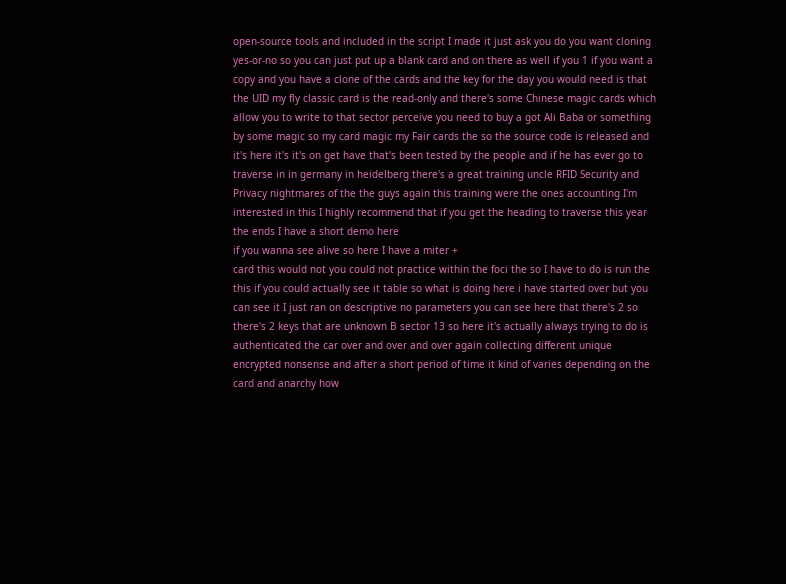open-source tools and included in the script I made it just ask you do you want cloning yes-or-no so you can just put up a blank card and on there as well if you 1 if you want a copy and you have a clone of the cards and the key for the day you would need is that the UID my fly classic card is the read-only and there's some Chinese magic cards which allow you to write to that sector perceive you need to buy a got Ali Baba or something by some magic so my card magic my Fair cards the so the source code is released and it's here it's it's on get have that's been tested by the people and if he has ever go to traverse in in germany in heidelberg there's a great training uncle RFID Security and Privacy nightmares of the the guys again this training were the ones accounting I'm interested in this I highly recommend that if you get the heading to traverse this year the ends I have a short demo here
if you wanna see alive so here I have a miter +
card this would not you could not practice within the foci the so I have to do is run the this if you could actually see it table so what is doing here i have started over but you can see it I just ran on descriptive no parameters you can see here that there's 2 so there's 2 keys that are unknown B sector 13 so here it's actually always trying to do is authenticated the car over and over and over again collecting different unique encrypted nonsense and after a short period of time it kind of varies depending on the card and anarchy how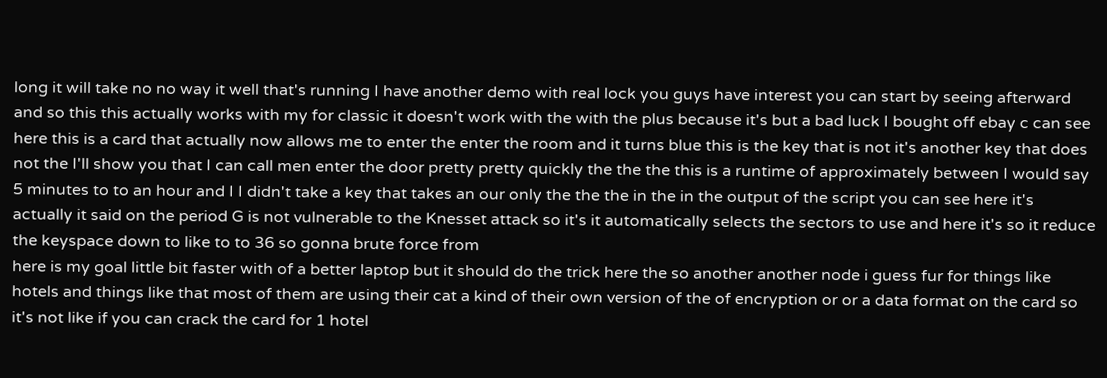long it will take no no way it well that's running I have another demo with real lock you guys have interest you can start by seeing afterward and so this this actually works with my for classic it doesn't work with the with the plus because it's but a bad luck I bought off ebay c can see here this is a card that actually now allows me to enter the enter the room and it turns blue this is the key that is not it's another key that does not the I'll show you that I can call men enter the door pretty pretty quickly the the the this is a runtime of approximately between I would say 5 minutes to to an hour and I I didn't take a key that takes an our only the the the in the in the output of the script you can see here it's actually it said on the period G is not vulnerable to the Knesset attack so it's it automatically selects the sectors to use and here it's so it reduce the keyspace down to like to to 36 so gonna brute force from
here is my goal little bit faster with of a better laptop but it should do the trick here the so another another node i guess fur for things like hotels and things like that most of them are using their cat a kind of their own version of the of encryption or or a data format on the card so it's not like if you can crack the card for 1 hotel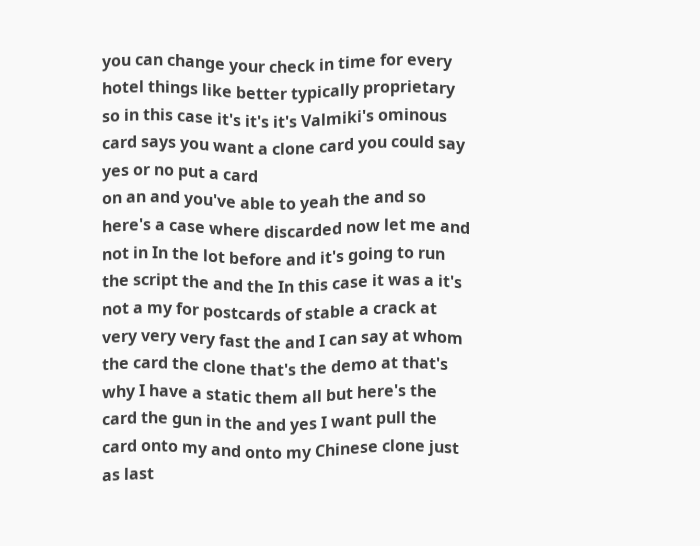you can change your check in time for every hotel things like better typically proprietary so in this case it's it's it's Valmiki's ominous card says you want a clone card you could say yes or no put a card
on an and you've able to yeah the and so here's a case where discarded now let me and not in In the lot before and it's going to run the script the and the In this case it was a it's not a my for postcards of stable a crack at very very very fast the and I can say at whom the card the clone that's the demo at that's why I have a static them all but here's the card the gun in the and yes I want pull the card onto my and onto my Chinese clone just as last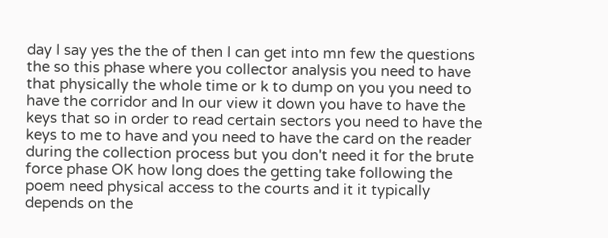day I say yes the the of then I can get into mn few the questions the so this phase where you collector analysis you need to have that physically the whole time or k to dump on you you need to have the corridor and In our view it down you have to have the keys that so in order to read certain sectors you need to have the keys to me to have and you need to have the card on the reader during the collection process but you don't need it for the brute force phase OK how long does the getting take following the poem need physical access to the courts and it it typically depends on the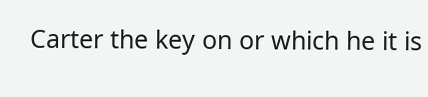Carter the key on or which he it is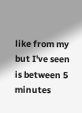like from my but I've seen is between 5 minutes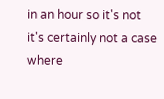in an hour so it's not it's certainly not a case where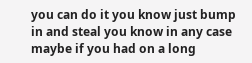you can do it you know just bump in and steal you know in any case maybe if you had on a long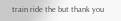train ride the but thank you